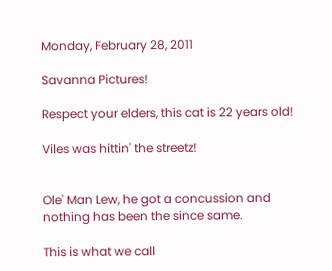Monday, February 28, 2011

Savanna Pictures!

Respect your elders, this cat is 22 years old!

Viles was hittin' the streetz!


Ole' Man Lew, he got a concussion and nothing has been the since same.

This is what we call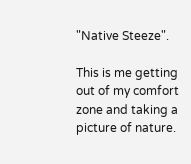"Native Steeze".

This is me getting out of my comfort zone and taking a picture of nature.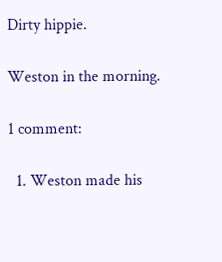Dirty hippie.

Weston in the morning.

1 comment:

  1. Weston made his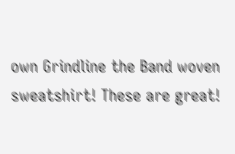own Grindline the Band woven sweatshirt! These are great!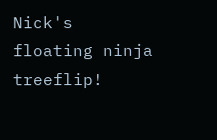Nick's floating ninja treeflip!